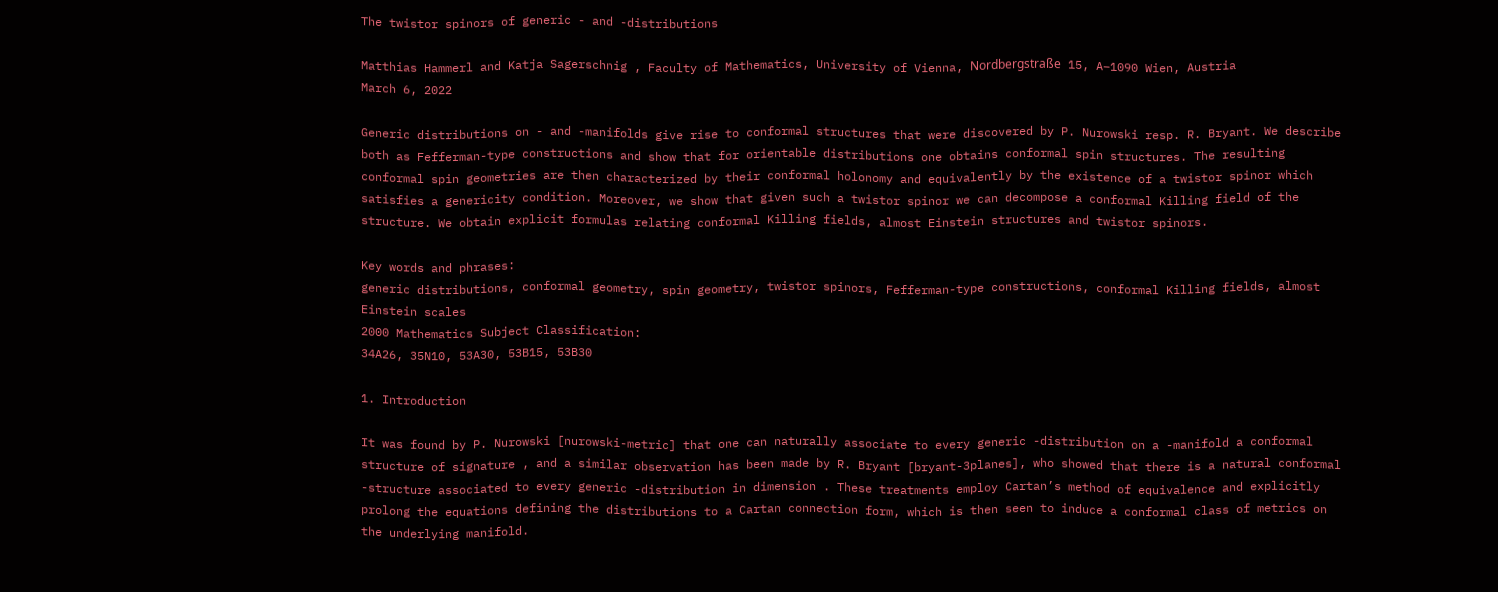The twistor spinors of generic - and -distributions

Matthias Hammerl and Katja Sagerschnig , Faculty of Mathematics, University of Vienna, Nordbergstraße 15, A–1090 Wien, Austria
March 6, 2022

Generic distributions on - and -manifolds give rise to conformal structures that were discovered by P. Nurowski resp. R. Bryant. We describe both as Fefferman-type constructions and show that for orientable distributions one obtains conformal spin structures. The resulting conformal spin geometries are then characterized by their conformal holonomy and equivalently by the existence of a twistor spinor which satisfies a genericity condition. Moreover, we show that given such a twistor spinor we can decompose a conformal Killing field of the structure. We obtain explicit formulas relating conformal Killing fields, almost Einstein structures and twistor spinors.

Key words and phrases:
generic distributions, conformal geometry, spin geometry, twistor spinors, Fefferman-type constructions, conformal Killing fields, almost Einstein scales
2000 Mathematics Subject Classification:
34A26, 35N10, 53A30, 53B15, 53B30

1. Introduction

It was found by P. Nurowski [nurowski-metric] that one can naturally associate to every generic -distribution on a -manifold a conformal structure of signature , and a similar observation has been made by R. Bryant [bryant-3planes], who showed that there is a natural conformal -structure associated to every generic -distribution in dimension . These treatments employ Cartan’s method of equivalence and explicitly prolong the equations defining the distributions to a Cartan connection form, which is then seen to induce a conformal class of metrics on the underlying manifold.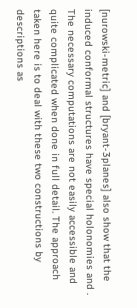[nurowski-metric] and [bryant-3planes] also show that the induced conformal structures have special holonomies and . The necessary computations are not easily accessible and quite complicated when done in full detail. The approach taken here is to deal with these two constructions by descriptions as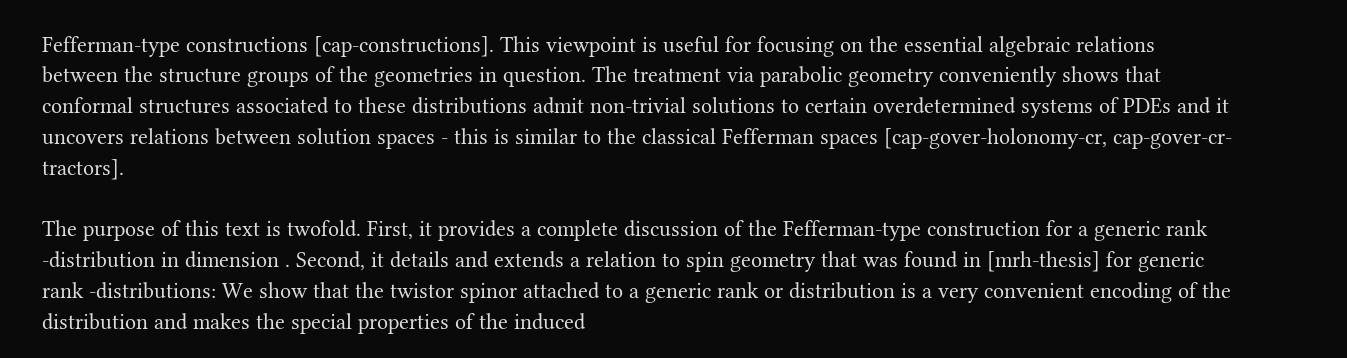Fefferman-type constructions [cap-constructions]. This viewpoint is useful for focusing on the essential algebraic relations between the structure groups of the geometries in question. The treatment via parabolic geometry conveniently shows that conformal structures associated to these distributions admit non-trivial solutions to certain overdetermined systems of PDEs and it uncovers relations between solution spaces - this is similar to the classical Fefferman spaces [cap-gover-holonomy-cr, cap-gover-cr-tractors].

The purpose of this text is twofold. First, it provides a complete discussion of the Fefferman-type construction for a generic rank -distribution in dimension . Second, it details and extends a relation to spin geometry that was found in [mrh-thesis] for generic rank -distributions: We show that the twistor spinor attached to a generic rank or distribution is a very convenient encoding of the distribution and makes the special properties of the induced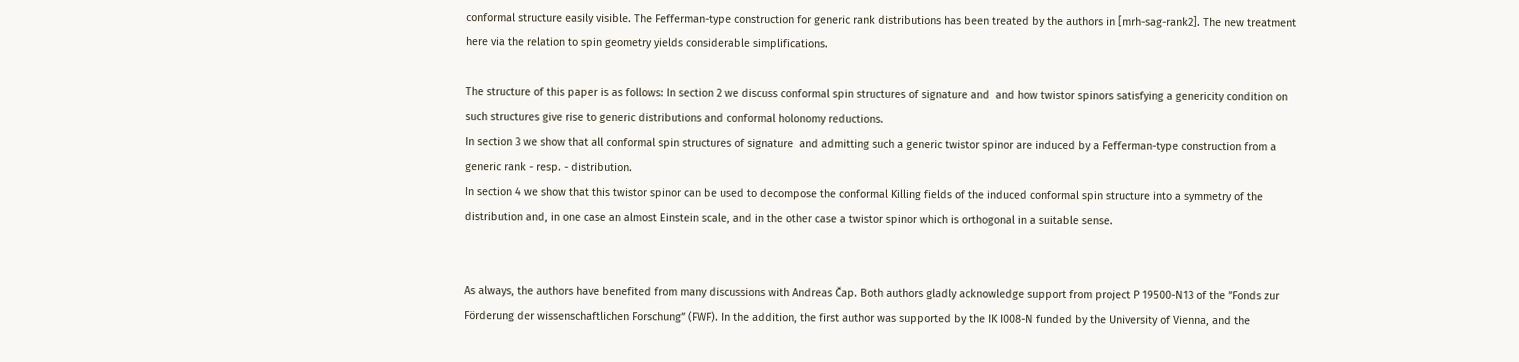conformal structure easily visible. The Fefferman-type construction for generic rank distributions has been treated by the authors in [mrh-sag-rank2]. The new treatment here via the relation to spin geometry yields considerable simplifications.

The structure of this paper is as follows: In section 2 we discuss conformal spin structures of signature and  and how twistor spinors satisfying a genericity condition on such structures give rise to generic distributions and conformal holonomy reductions.
In section 3 we show that all conformal spin structures of signature  and admitting such a generic twistor spinor are induced by a Fefferman-type construction from a generic rank - resp. - distribution.
In section 4 we show that this twistor spinor can be used to decompose the conformal Killing fields of the induced conformal spin structure into a symmetry of the distribution and, in one case an almost Einstein scale, and in the other case a twistor spinor which is orthogonal in a suitable sense.


As always, the authors have benefited from many discussions with Andreas Čap. Both authors gladly acknowledge support from project P 19500-N13 of the ”Fonds zur Förderung der wissenschaftlichen Forschung” (FWF). In the addition, the first author was supported by the IK I008-N funded by the University of Vienna, and the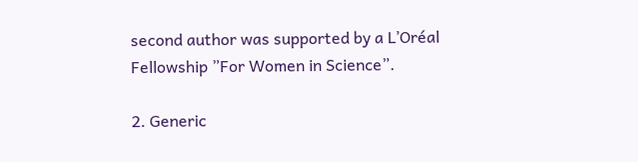second author was supported by a L’Oréal Fellowship ”For Women in Science”.

2. Generic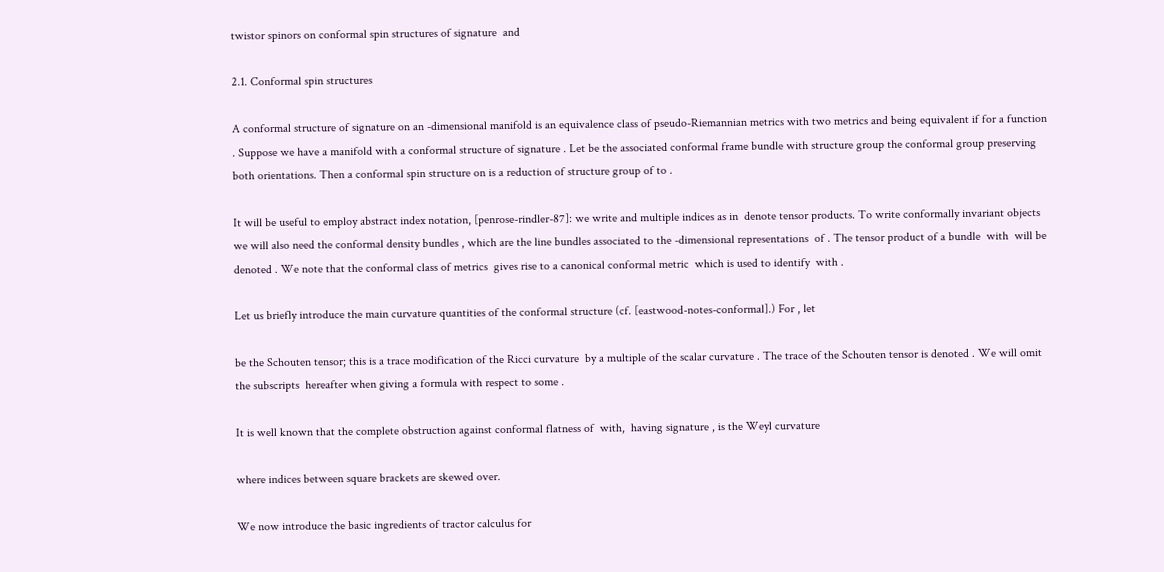twistor spinors on conformal spin structures of signature  and

2.1. Conformal spin structures

A conformal structure of signature on an -dimensional manifold is an equivalence class of pseudo-Riemannian metrics with two metrics and being equivalent if for a function . Suppose we have a manifold with a conformal structure of signature . Let be the associated conformal frame bundle with structure group the conformal group preserving both orientations. Then a conformal spin structure on is a reduction of structure group of to .

It will be useful to employ abstract index notation, [penrose-rindler-87]: we write and multiple indices as in  denote tensor products. To write conformally invariant objects we will also need the conformal density bundles , which are the line bundles associated to the -dimensional representations  of . The tensor product of a bundle  with  will be denoted . We note that the conformal class of metrics  gives rise to a canonical conformal metric  which is used to identify  with .

Let us briefly introduce the main curvature quantities of the conformal structure (cf. [eastwood-notes-conformal].) For , let

be the Schouten tensor; this is a trace modification of the Ricci curvature  by a multiple of the scalar curvature . The trace of the Schouten tensor is denoted . We will omit the subscripts  hereafter when giving a formula with respect to some .

It is well known that the complete obstruction against conformal flatness of  with,  having signature , is the Weyl curvature

where indices between square brackets are skewed over.

We now introduce the basic ingredients of tractor calculus for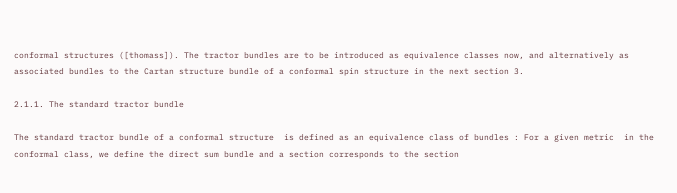conformal structures ([thomass]). The tractor bundles are to be introduced as equivalence classes now, and alternatively as associated bundles to the Cartan structure bundle of a conformal spin structure in the next section 3.

2.1.1. The standard tractor bundle

The standard tractor bundle of a conformal structure  is defined as an equivalence class of bundles : For a given metric  in the conformal class, we define the direct sum bundle and a section corresponds to the section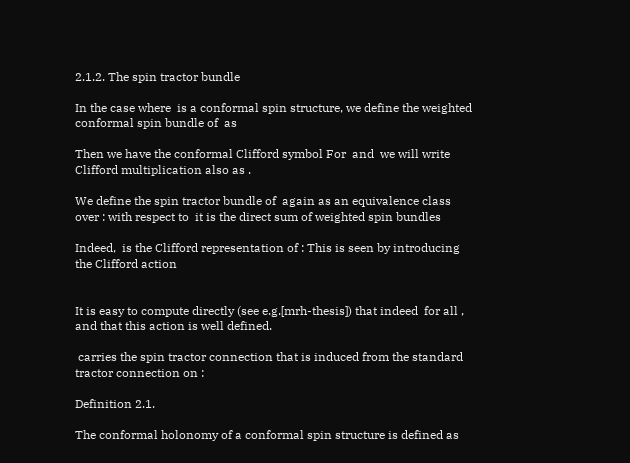2.1.2. The spin tractor bundle

In the case where  is a conformal spin structure, we define the weighted conformal spin bundle of  as

Then we have the conformal Clifford symbol For  and  we will write Clifford multiplication also as .

We define the spin tractor bundle of  again as an equivalence class over : with respect to  it is the direct sum of weighted spin bundles

Indeed,  is the Clifford representation of : This is seen by introducing the Clifford action


It is easy to compute directly (see e.g.[mrh-thesis]) that indeed  for all , and that this action is well defined.

 carries the spin tractor connection that is induced from the standard tractor connection on :

Definition 2.1.

The conformal holonomy of a conformal spin structure is defined as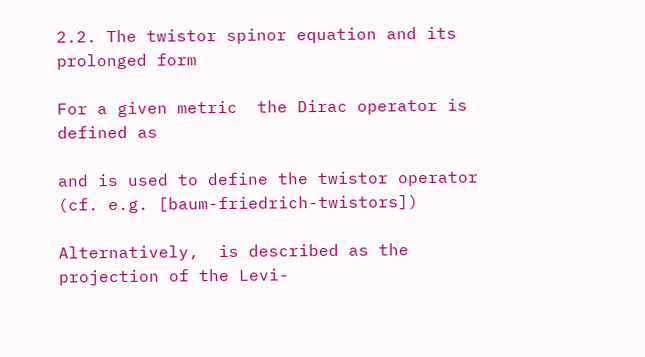2.2. The twistor spinor equation and its prolonged form

For a given metric  the Dirac operator is defined as

and is used to define the twistor operator (cf. e.g. [baum-friedrich-twistors])

Alternatively,  is described as the projection of the Levi-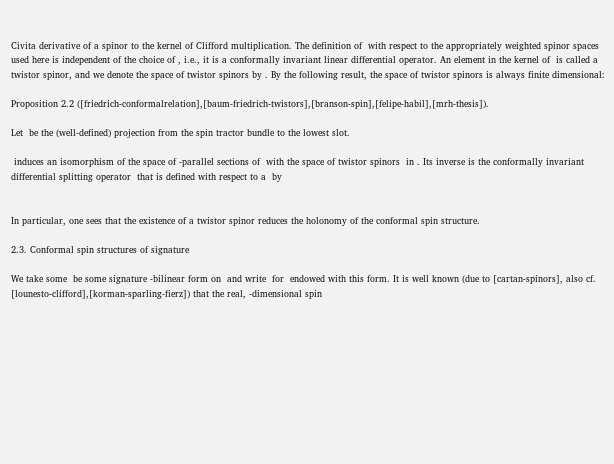Civita derivative of a spinor to the kernel of Clifford multiplication. The definition of  with respect to the appropriately weighted spinor spaces used here is independent of the choice of , i.e., it is a conformally invariant linear differential operator. An element in the kernel of  is called a twistor spinor, and we denote the space of twistor spinors by . By the following result, the space of twistor spinors is always finite dimensional:

Proposition 2.2 ([friedrich-conformalrelation],[baum-friedrich-twistors],[branson-spin],[felipe-habil],[mrh-thesis]).

Let  be the (well-defined) projection from the spin tractor bundle to the lowest slot.

 induces an isomorphism of the space of -parallel sections of  with the space of twistor spinors  in . Its inverse is the conformally invariant differential splitting operator  that is defined with respect to a  by


In particular, one sees that the existence of a twistor spinor reduces the holonomy of the conformal spin structure.

2.3. Conformal spin structures of signature

We take some  be some signature -bilinear form on  and write  for  endowed with this form. It is well known (due to [cartan-spinors], also cf. [lounesto-clifford],[korman-sparling-fierz]) that the real, -dimensional spin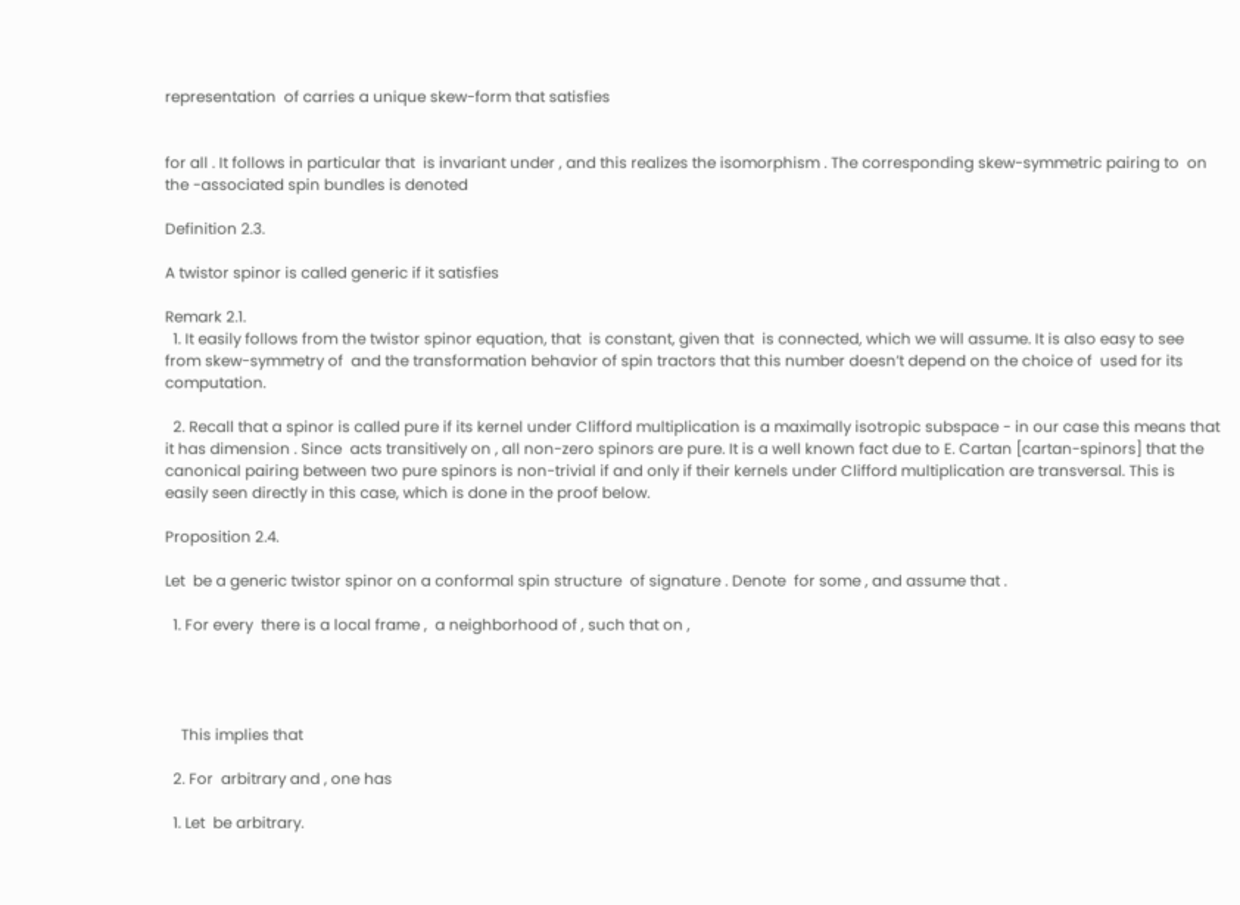representation  of carries a unique skew-form that satisfies


for all . It follows in particular that  is invariant under , and this realizes the isomorphism . The corresponding skew-symmetric pairing to  on the -associated spin bundles is denoted

Definition 2.3.

A twistor spinor is called generic if it satisfies

Remark 2.1.
  1. It easily follows from the twistor spinor equation, that  is constant, given that  is connected, which we will assume. It is also easy to see from skew-symmetry of  and the transformation behavior of spin tractors that this number doesn’t depend on the choice of  used for its computation.

  2. Recall that a spinor is called pure if its kernel under Clifford multiplication is a maximally isotropic subspace - in our case this means that it has dimension . Since  acts transitively on , all non-zero spinors are pure. It is a well known fact due to E. Cartan [cartan-spinors] that the canonical pairing between two pure spinors is non-trivial if and only if their kernels under Clifford multiplication are transversal. This is easily seen directly in this case, which is done in the proof below.

Proposition 2.4.

Let  be a generic twistor spinor on a conformal spin structure  of signature . Denote  for some , and assume that .

  1. For every  there is a local frame ,  a neighborhood of , such that on ,




    This implies that

  2. For  arbitrary and , one has

  1. Let  be arbitrary.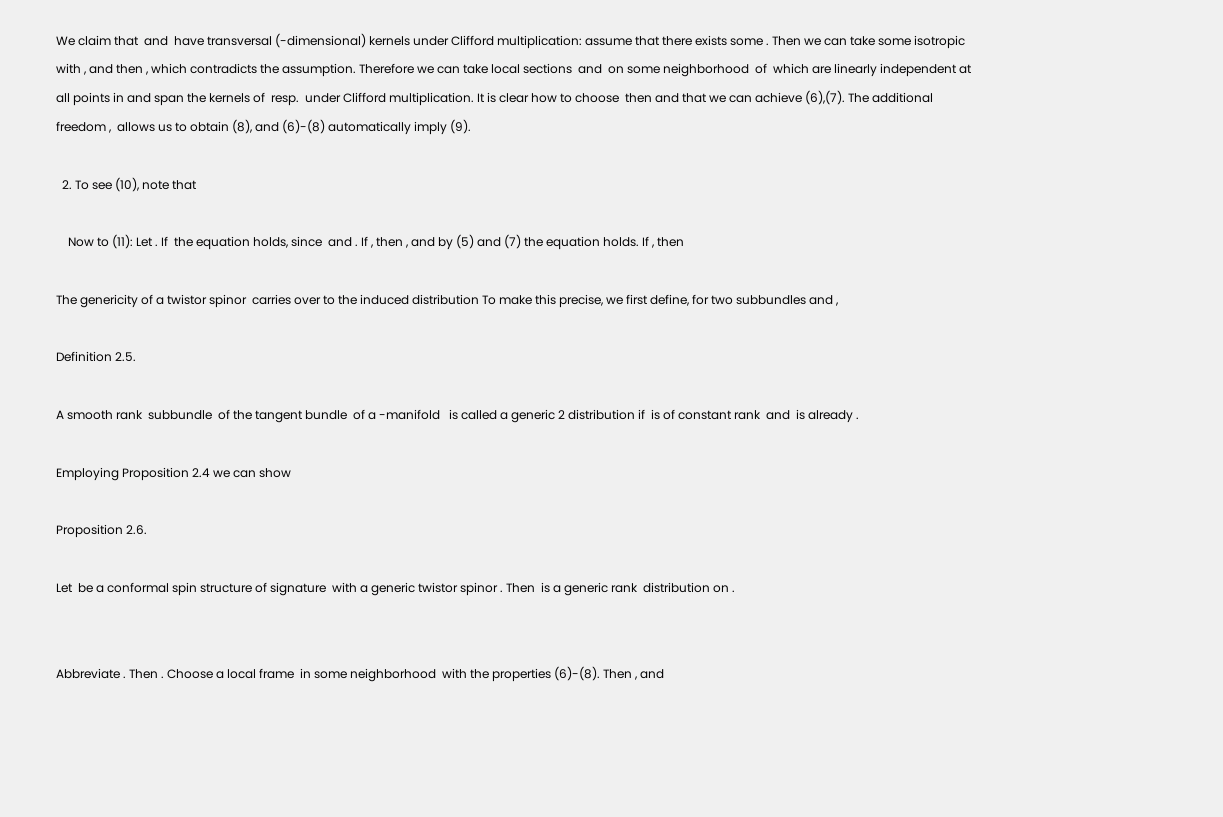We claim that  and  have transversal (-dimensional) kernels under Clifford multiplication: assume that there exists some . Then we can take some isotropic  with , and then , which contradicts the assumption. Therefore we can take local sections  and  on some neighborhood  of  which are linearly independent at all points in and span the kernels of  resp.  under Clifford multiplication. It is clear how to choose  then and that we can achieve (6),(7). The additional freedom ,  allows us to obtain (8), and (6)-(8) automatically imply (9).

  2. To see (10), note that

    Now to (11): Let . If  the equation holds, since  and . If , then , and by (5) and (7) the equation holds. If , then

The genericity of a twistor spinor  carries over to the induced distribution To make this precise, we first define, for two subbundles and ,

Definition 2.5.

A smooth rank  subbundle  of the tangent bundle  of a -manifold   is called a generic 2 distribution if  is of constant rank  and  is already .

Employing Proposition 2.4 we can show

Proposition 2.6.

Let  be a conformal spin structure of signature  with a generic twistor spinor . Then  is a generic rank  distribution on .


Abbreviate . Then . Choose a local frame  in some neighborhood  with the properties (6)-(8). Then , and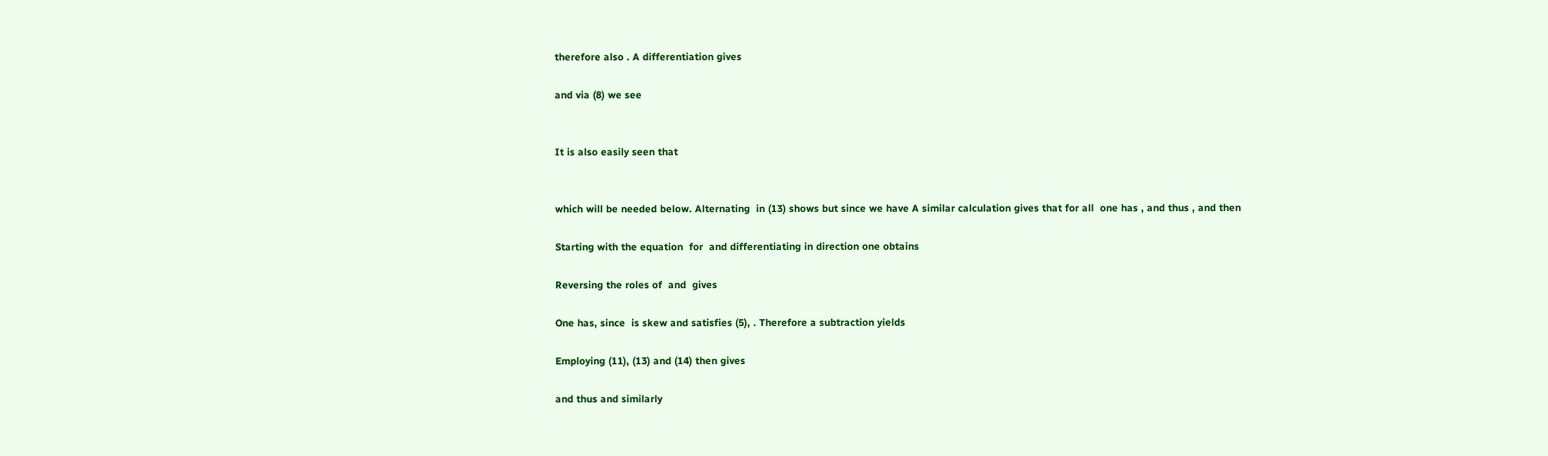therefore also . A differentiation gives

and via (8) we see


It is also easily seen that


which will be needed below. Alternating  in (13) shows but since we have A similar calculation gives that for all  one has , and thus , and then

Starting with the equation  for  and differentiating in direction one obtains

Reversing the roles of  and  gives

One has, since  is skew and satisfies (5), . Therefore a subtraction yields

Employing (11), (13) and (14) then gives

and thus and similarly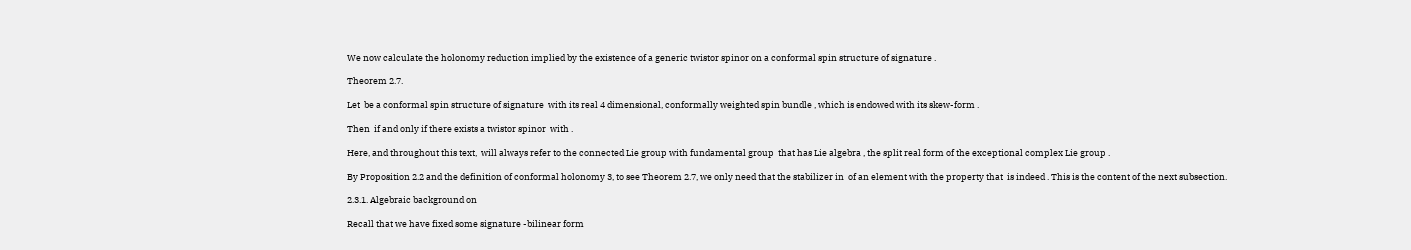We now calculate the holonomy reduction implied by the existence of a generic twistor spinor on a conformal spin structure of signature .

Theorem 2.7.

Let  be a conformal spin structure of signature  with its real 4 dimensional, conformally weighted spin bundle , which is endowed with its skew-form .

Then  if and only if there exists a twistor spinor  with .

Here, and throughout this text,  will always refer to the connected Lie group with fundamental group  that has Lie algebra , the split real form of the exceptional complex Lie group .

By Proposition 2.2 and the definition of conformal holonomy 3, to see Theorem 2.7, we only need that the stabilizer in  of an element with the property that  is indeed . This is the content of the next subsection.

2.3.1. Algebraic background on

Recall that we have fixed some signature -bilinear form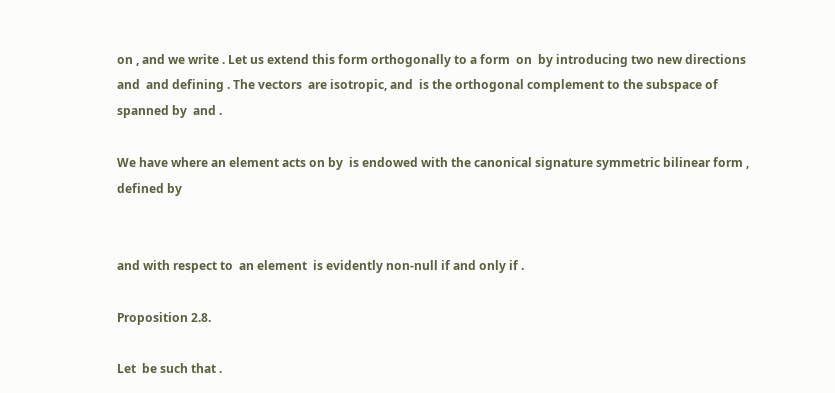on , and we write . Let us extend this form orthogonally to a form  on  by introducing two new directions  and  and defining . The vectors  are isotropic, and  is the orthogonal complement to the subspace of  spanned by  and .

We have where an element acts on by  is endowed with the canonical signature symmetric bilinear form , defined by


and with respect to  an element  is evidently non-null if and only if .

Proposition 2.8.

Let  be such that .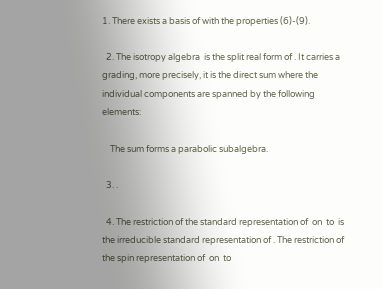1. There exists a basis of with the properties (6)-(9).

  2. The isotropy algebra  is the split real form of . It carries a grading, more precisely, it is the direct sum where the individual components are spanned by the following elements:

    The sum forms a parabolic subalgebra.

  3. .

  4. The restriction of the standard representation of  on  to  is the irreducible standard representation of . The restriction of the spin representation of  on  to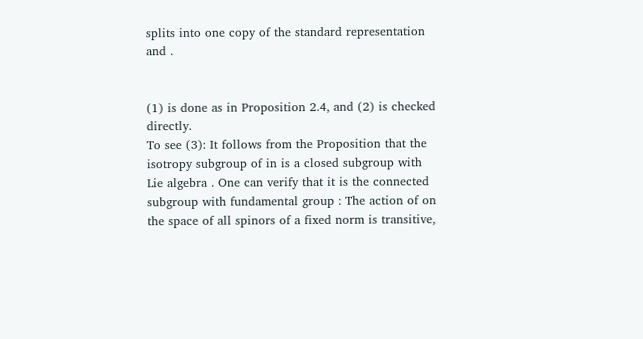splits into one copy of the standard representation and .


(1) is done as in Proposition 2.4, and (2) is checked directly.
To see (3): It follows from the Proposition that the isotropy subgroup of in is a closed subgroup with Lie algebra . One can verify that it is the connected subgroup with fundamental group : The action of on the space of all spinors of a fixed norm is transitive,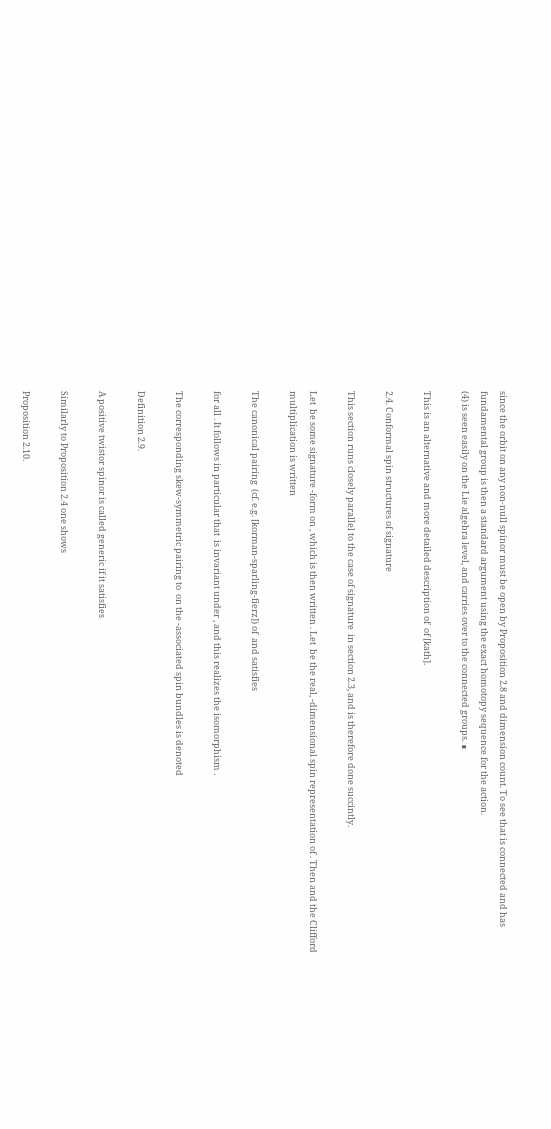since the orbit on any non-null spinor must be open by Proposition 2.8 and dimension count. To see that is connected and has fundamental group is then a standard argument using the exact homotopy sequence for the action.
(4) is seen easily on the Lie algebra level, and carries over to the connected groups. ∎

This is an alternative and more detailed description of  of [kath].

2.4. Conformal spin structures of signature

This section runs closely parallel to the case of signature  in section 2.3, and is therefore done succintly.

Let  be some signature -form on , which is then written . Let  be the real, -dimensional spin representation of . Then and the Clifford multiplication is written

The canonical pairing  (cf. e.g. [korman-sparling-fierz]) of  and satisfies

for all . It follows in particular that  is invariant under , and this realizes the isomorphism .

The corresponding skew-symmetric pairing to  on the -associated spin bundles is denoted

Definition 2.9.

A positive twistor spinor is called generic if it satisfies

Similarly to Proposition 2.4 one shows

Proposition 2.10.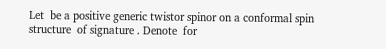Let  be a positive generic twistor spinor on a conformal spin structure  of signature . Denote  for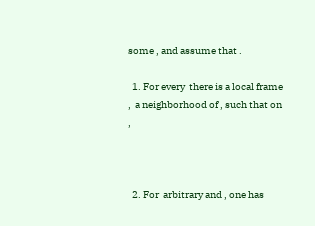some , and assume that .

  1. For every  there is a local frame ,  a neighborhood of , such that on ,



  2. For  arbitrary and , one has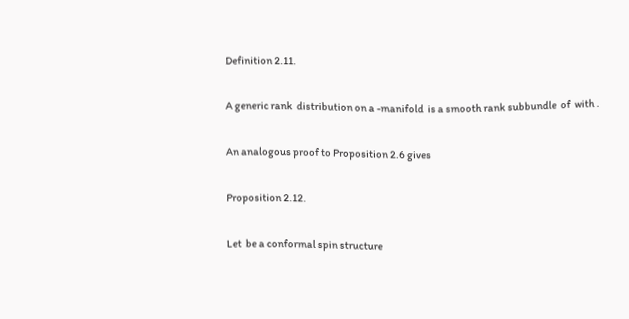Definition 2.11.

A generic rank  distribution on a -manifold  is a smooth rank subbundle  of  with .

An analogous proof to Proposition 2.6 gives

Proposition 2.12.

Let  be a conformal spin structure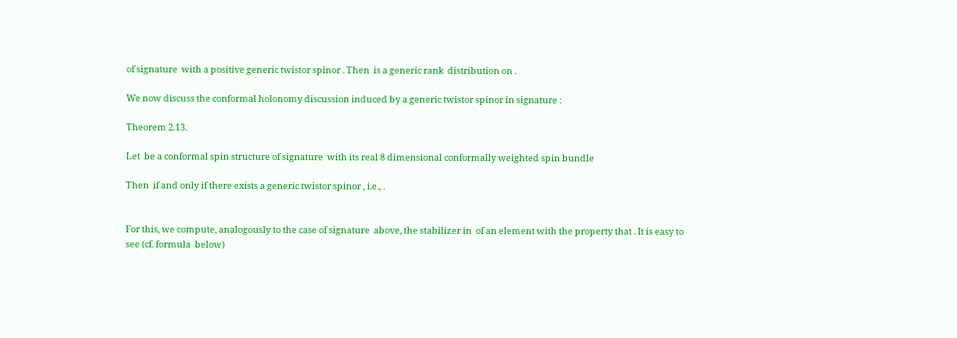of signature  with a positive generic twistor spinor . Then  is a generic rank  distribution on .

We now discuss the conformal holonomy discussion induced by a generic twistor spinor in signature :

Theorem 2.13.

Let  be a conformal spin structure of signature  with its real 8 dimensional conformally weighted spin bundle

Then  if and only if there exists a generic twistor spinor , i.e., .


For this, we compute, analogously to the case of signature  above, the stabilizer in  of an element with the property that . It is easy to see (cf. formula  below)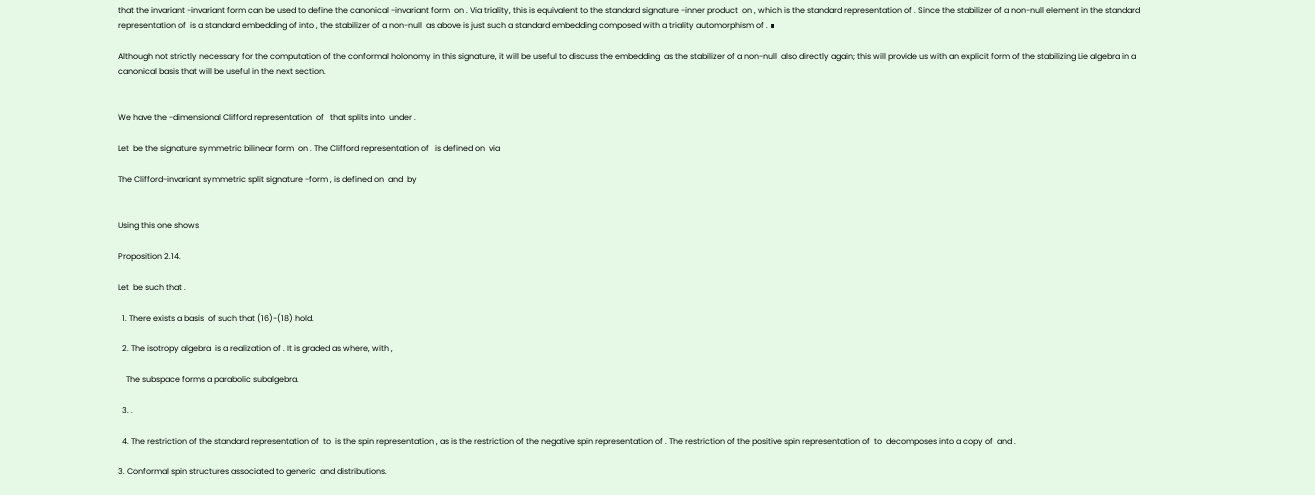that the invariant -invariant form can be used to define the canonical -invariant form  on . Via triality, this is equivalent to the standard signature -inner product  on , which is the standard representation of . Since the stabilizer of a non-null element in the standard representation of  is a standard embedding of into , the stabilizer of a non-null  as above is just such a standard embedding composed with a triality automorphism of . ∎

Although not strictly necessary for the computation of the conformal holonomy in this signature, it will be useful to discuss the embedding  as the stabilizer of a non-null  also directly again; this will provide us with an explicit form of the stabilizing Lie algebra in a canonical basis that will be useful in the next section.


We have the -dimensional Clifford representation  of   that splits into  under .

Let  be the signature symmetric bilinear form  on . The Clifford representation of   is defined on  via

The Clifford-invariant symmetric split signature -form , is defined on  and  by


Using this one shows

Proposition 2.14.

Let  be such that .

  1. There exists a basis  of such that (16)-(18) hold.

  2. The isotropy algebra  is a realization of . It is graded as where, with ,

    The subspace forms a parabolic subalgebra.

  3. .

  4. The restriction of the standard representation of  to  is the spin representation , as is the restriction of the negative spin representation of . The restriction of the positive spin representation of  to  decomposes into a copy of  and .

3. Conformal spin structures associated to generic  and distributions.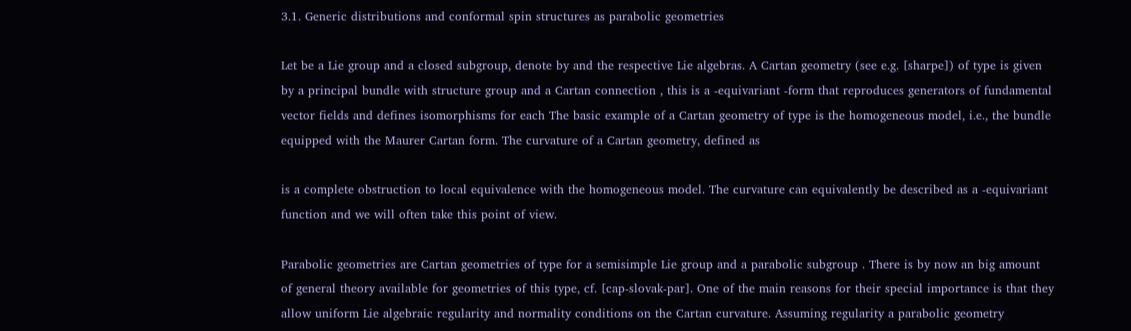3.1. Generic distributions and conformal spin structures as parabolic geometries

Let be a Lie group and a closed subgroup, denote by and the respective Lie algebras. A Cartan geometry (see e.g. [sharpe]) of type is given by a principal bundle with structure group and a Cartan connection , this is a -equivariant -form that reproduces generators of fundamental vector fields and defines isomorphisms for each The basic example of a Cartan geometry of type is the homogeneous model, i.e., the bundle equipped with the Maurer Cartan form. The curvature of a Cartan geometry, defined as

is a complete obstruction to local equivalence with the homogeneous model. The curvature can equivalently be described as a -equivariant function and we will often take this point of view.

Parabolic geometries are Cartan geometries of type for a semisimple Lie group and a parabolic subgroup . There is by now an big amount of general theory available for geometries of this type, cf. [cap-slovak-par]. One of the main reasons for their special importance is that they allow uniform Lie algebraic regularity and normality conditions on the Cartan curvature. Assuming regularity a parabolic geometry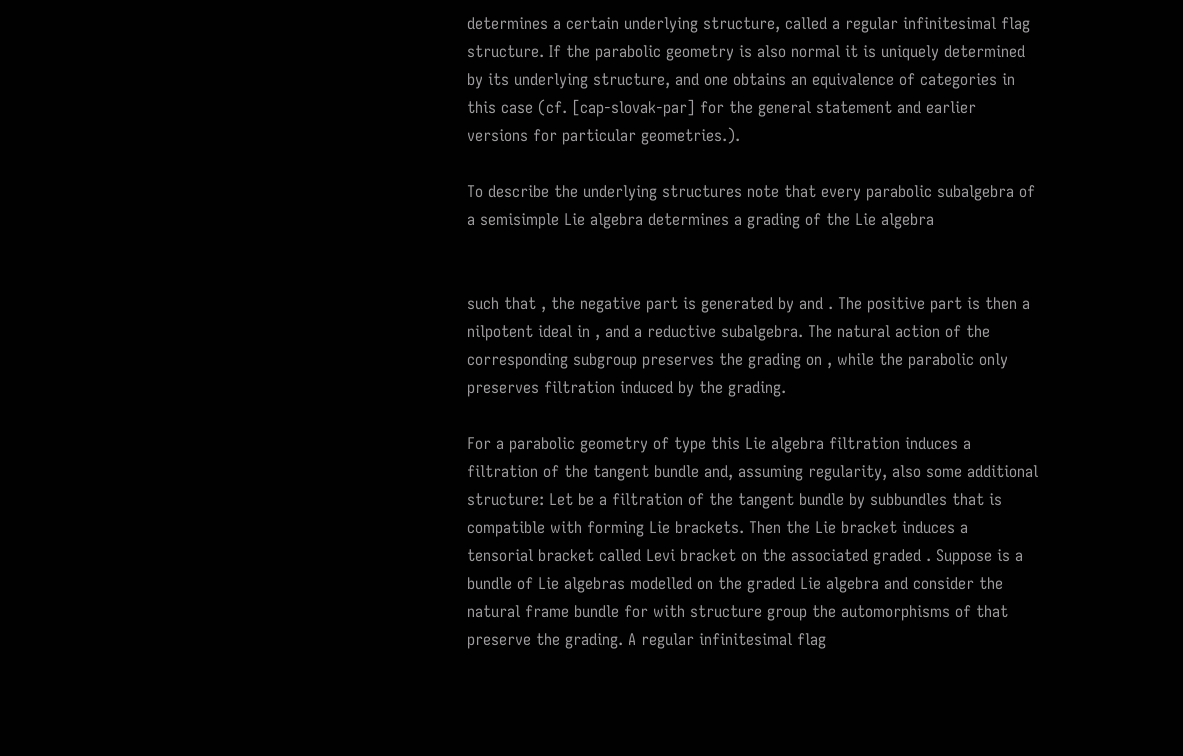determines a certain underlying structure, called a regular infinitesimal flag structure. If the parabolic geometry is also normal it is uniquely determined by its underlying structure, and one obtains an equivalence of categories in this case (cf. [cap-slovak-par] for the general statement and earlier versions for particular geometries.).

To describe the underlying structures note that every parabolic subalgebra of a semisimple Lie algebra determines a grading of the Lie algebra


such that , the negative part is generated by and . The positive part is then a nilpotent ideal in , and a reductive subalgebra. The natural action of the corresponding subgroup preserves the grading on , while the parabolic only preserves filtration induced by the grading.

For a parabolic geometry of type this Lie algebra filtration induces a filtration of the tangent bundle and, assuming regularity, also some additional structure: Let be a filtration of the tangent bundle by subbundles that is compatible with forming Lie brackets. Then the Lie bracket induces a tensorial bracket called Levi bracket on the associated graded . Suppose is a bundle of Lie algebras modelled on the graded Lie algebra and consider the natural frame bundle for with structure group the automorphisms of that preserve the grading. A regular infinitesimal flag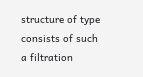structure of type consists of such a filtration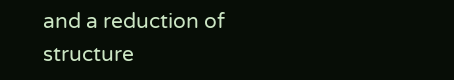and a reduction of structure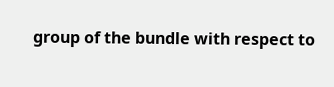group of the bundle with respect to